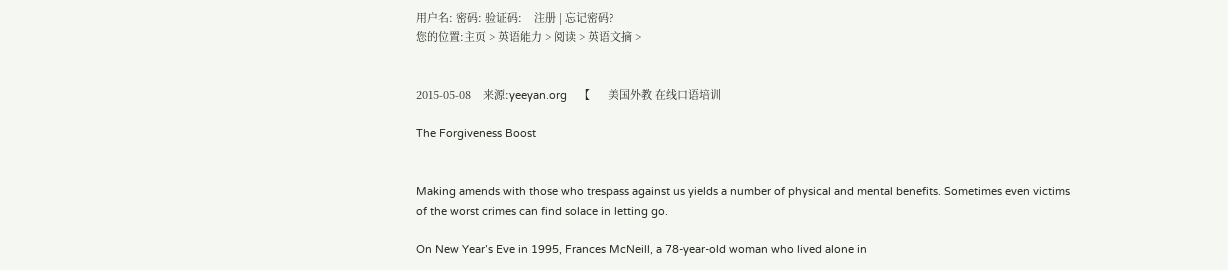用户名: 密码: 验证码:    注册 | 忘记密码?
您的位置:主页 > 英语能力 > 阅读 > 英语文摘 >


2015-05-08    来源:yeeyan.org    【      美国外教 在线口语培训

The Forgiveness Boost


Making amends with those who trespass against us yields a number of physical and mental benefits. Sometimes even victims of the worst crimes can find solace in letting go.

On New Year’s Eve in 1995, Frances McNeill, a 78-year-old woman who lived alone in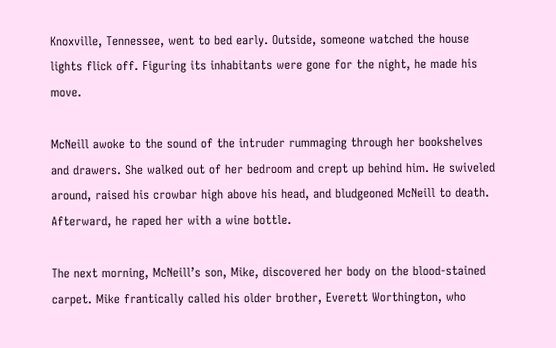Knoxville, Tennessee, went to bed early. Outside, someone watched the house lights flick off. Figuring its inhabitants were gone for the night, he made his move.

McNeill awoke to the sound of the intruder rummaging through her bookshelves and drawers. She walked out of her bedroom and crept up behind him. He swiveled around, raised his crowbar high above his head, and bludgeoned McNeill to death. Afterward, he raped her with a wine bottle.

The next morning, McNeill’s son, Mike, discovered her body on the blood-stained carpet. Mike frantically called his older brother, Everett Worthington, who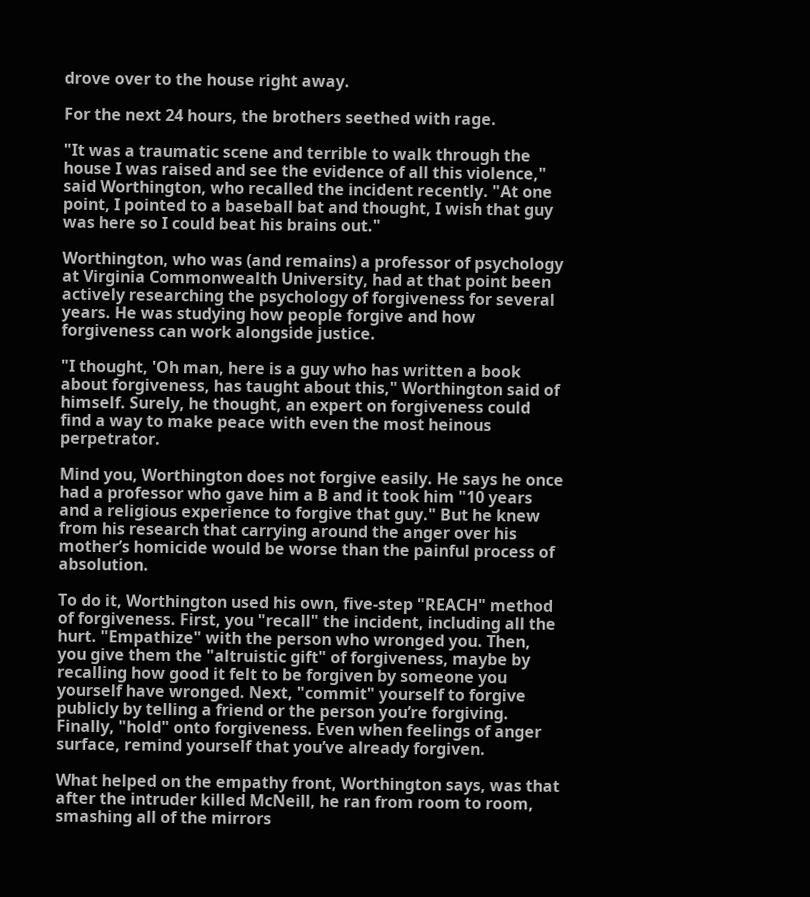drove over to the house right away.

For the next 24 hours, the brothers seethed with rage.

"It was a traumatic scene and terrible to walk through the house I was raised and see the evidence of all this violence," said Worthington, who recalled the incident recently. "At one point, I pointed to a baseball bat and thought, I wish that guy was here so I could beat his brains out."

Worthington, who was (and remains) a professor of psychology at Virginia Commonwealth University, had at that point been actively researching the psychology of forgiveness for several years. He was studying how people forgive and how forgiveness can work alongside justice.

"I thought, 'Oh man, here is a guy who has written a book about forgiveness, has taught about this," Worthington said of himself. Surely, he thought, an expert on forgiveness could find a way to make peace with even the most heinous perpetrator.

Mind you, Worthington does not forgive easily. He says he once had a professor who gave him a B and it took him "10 years and a religious experience to forgive that guy." But he knew from his research that carrying around the anger over his mother’s homicide would be worse than the painful process of absolution.

To do it, Worthington used his own, five-step "REACH" method of forgiveness. First, you "recall" the incident, including all the hurt. "Empathize" with the person who wronged you. Then, you give them the "altruistic gift" of forgiveness, maybe by recalling how good it felt to be forgiven by someone you yourself have wronged. Next, "commit" yourself to forgive publicly by telling a friend or the person you’re forgiving. Finally, "hold" onto forgiveness. Even when feelings of anger surface, remind yourself that you’ve already forgiven.

What helped on the empathy front, Worthington says, was that after the intruder killed McNeill, he ran from room to room, smashing all of the mirrors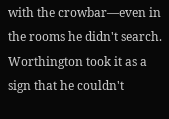with the crowbar—even in the rooms he didn't search. Worthington took it as a sign that he couldn't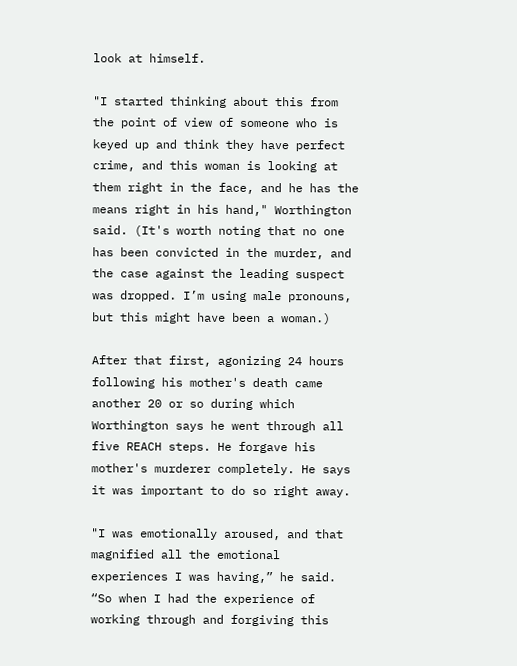look at himself.

"I started thinking about this from the point of view of someone who is keyed up and think they have perfect crime, and this woman is looking at them right in the face, and he has the means right in his hand," Worthington said. (It's worth noting that no one has been convicted in the murder, and the case against the leading suspect was dropped. I’m using male pronouns, but this might have been a woman.)

After that first, agonizing 24 hours following his mother's death came another 20 or so during which Worthington says he went through all five REACH steps. He forgave his mother's murderer completely. He says it was important to do so right away.

"I was emotionally aroused, and that magnified all the emotional experiences I was having,” he said. “So when I had the experience of working through and forgiving this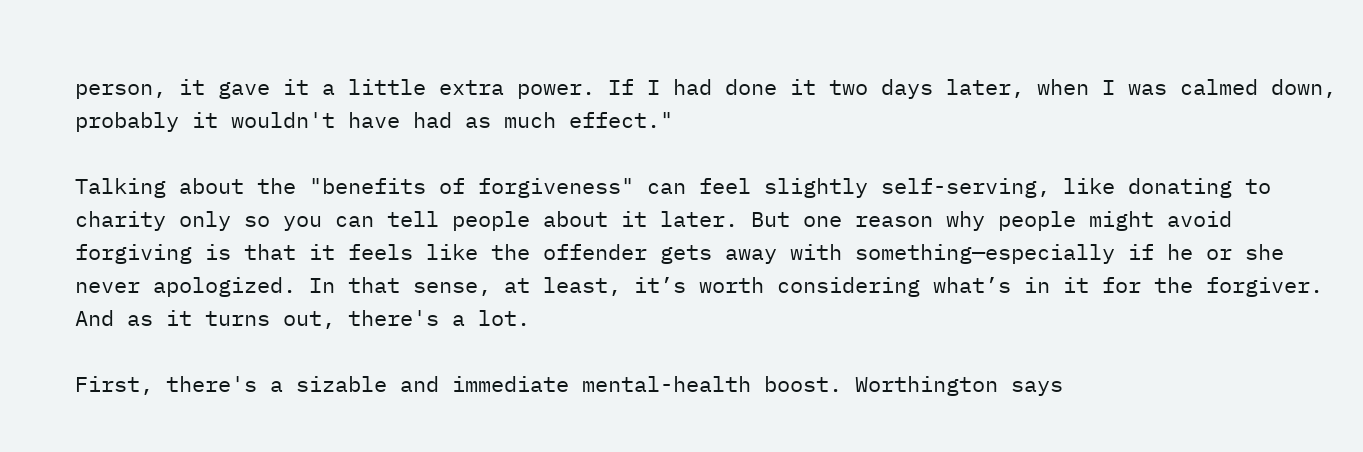person, it gave it a little extra power. If I had done it two days later, when I was calmed down, probably it wouldn't have had as much effect."

Talking about the "benefits of forgiveness" can feel slightly self-serving, like donating to charity only so you can tell people about it later. But one reason why people might avoid forgiving is that it feels like the offender gets away with something—especially if he or she never apologized. In that sense, at least, it’s worth considering what’s in it for the forgiver. And as it turns out, there's a lot.

First, there's a sizable and immediate mental-health boost. Worthington says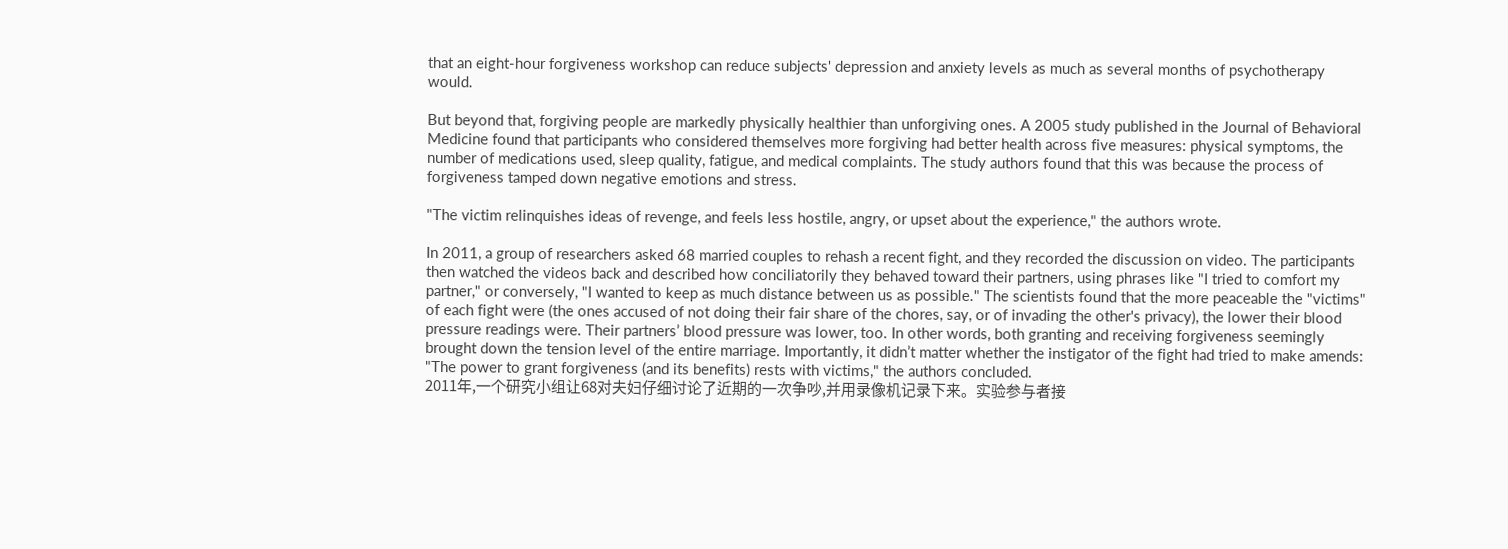that an eight-hour forgiveness workshop can reduce subjects' depression and anxiety levels as much as several months of psychotherapy would.

But beyond that, forgiving people are markedly physically healthier than unforgiving ones. A 2005 study published in the Journal of Behavioral Medicine found that participants who considered themselves more forgiving had better health across five measures: physical symptoms, the number of medications used, sleep quality, fatigue, and medical complaints. The study authors found that this was because the process of forgiveness tamped down negative emotions and stress.

"The victim relinquishes ideas of revenge, and feels less hostile, angry, or upset about the experience," the authors wrote.

In 2011, a group of researchers asked 68 married couples to rehash a recent fight, and they recorded the discussion on video. The participants then watched the videos back and described how conciliatorily they behaved toward their partners, using phrases like "I tried to comfort my partner," or conversely, "I wanted to keep as much distance between us as possible." The scientists found that the more peaceable the "victims" of each fight were (the ones accused of not doing their fair share of the chores, say, or of invading the other's privacy), the lower their blood pressure readings were. Their partners’ blood pressure was lower, too. In other words, both granting and receiving forgiveness seemingly brought down the tension level of the entire marriage. Importantly, it didn’t matter whether the instigator of the fight had tried to make amends: "The power to grant forgiveness (and its benefits) rests with victims," the authors concluded.
2011年,一个研究小组让68对夫妇仔细讨论了近期的一次争吵,并用录像机记录下来。实验参与者接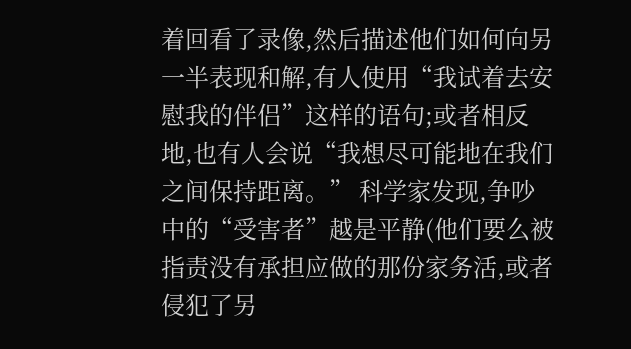着回看了录像,然后描述他们如何向另一半表现和解,有人使用“我试着去安慰我的伴侣”这样的语句;或者相反地,也有人会说“我想尽可能地在我们之间保持距离。” 科学家发现,争吵中的“受害者”越是平静(他们要么被指责没有承担应做的那份家务活,或者侵犯了另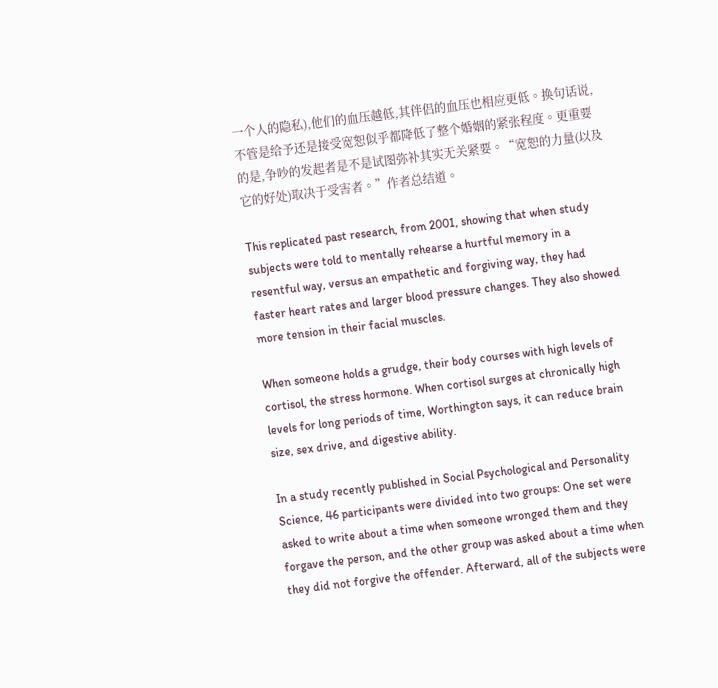一个人的隐私),他们的血压越低,其伴侣的血压也相应更低。换句话说,不管是给予还是接受宽恕似乎都降低了整个婚姻的紧张程度。更重要的是,争吵的发起者是不是试图弥补其实无关紧要。“宽恕的力量(以及它的好处)取决于受害者。”作者总结道。

This replicated past research, from 2001, showing that when study subjects were told to mentally rehearse a hurtful memory in a resentful way, versus an empathetic and forgiving way, they had faster heart rates and larger blood pressure changes. They also showed more tension in their facial muscles.

When someone holds a grudge, their body courses with high levels of cortisol, the stress hormone. When cortisol surges at chronically high levels for long periods of time, Worthington says, it can reduce brain size, sex drive, and digestive ability.

In a study recently published in Social Psychological and Personality Science, 46 participants were divided into two groups: One set were asked to write about a time when someone wronged them and they forgave the person, and the other group was asked about a time when they did not forgive the offender. Afterward, all of the subjects were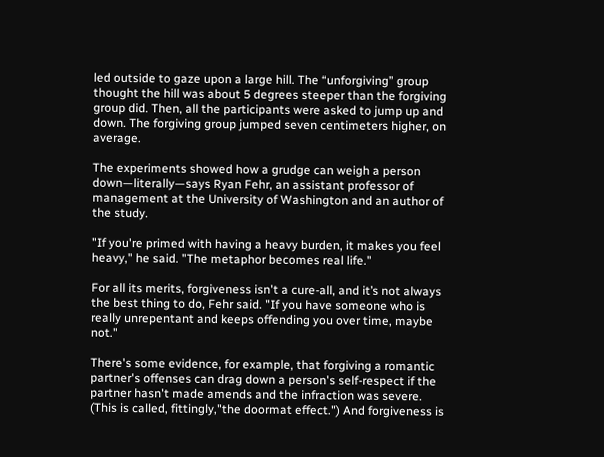led outside to gaze upon a large hill. The “unforgiving” group thought the hill was about 5 degrees steeper than the forgiving group did. Then, all the participants were asked to jump up and down. The forgiving group jumped seven centimeters higher, on average.

The experiments showed how a grudge can weigh a person down—literally—says Ryan Fehr, an assistant professor of management at the University of Washington and an author of the study.

"If you're primed with having a heavy burden, it makes you feel heavy," he said. "The metaphor becomes real life."

For all its merits, forgiveness isn't a cure-all, and it’s not always the best thing to do, Fehr said. "If you have someone who is really unrepentant and keeps offending you over time, maybe not."

There's some evidence, for example, that forgiving a romantic partner's offenses can drag down a person's self-respect if the partner hasn't made amends and the infraction was severe. (This is called, fittingly,"the doormat effect.") And forgiveness is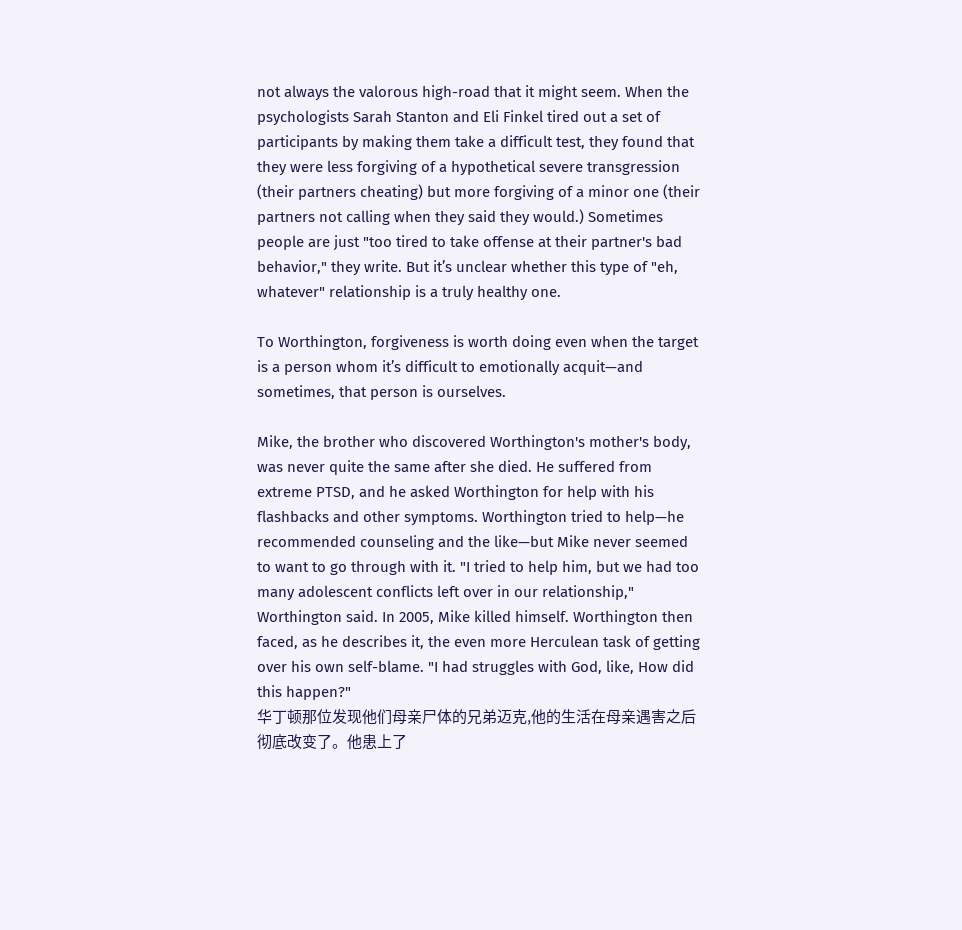not always the valorous high-road that it might seem. When the psychologists Sarah Stanton and Eli Finkel tired out a set of participants by making them take a difficult test, they found that they were less forgiving of a hypothetical severe transgression (their partners cheating) but more forgiving of a minor one (their partners not calling when they said they would.) Sometimes people are just "too tired to take offense at their partner's bad behavior," they write. But it’s unclear whether this type of "eh, whatever" relationship is a truly healthy one.

To Worthington, forgiveness is worth doing even when the target is a person whom it’s difficult to emotionally acquit—and sometimes, that person is ourselves.

Mike, the brother who discovered Worthington's mother's body, was never quite the same after she died. He suffered from extreme PTSD, and he asked Worthington for help with his flashbacks and other symptoms. Worthington tried to help—he recommended counseling and the like—but Mike never seemed to want to go through with it. "I tried to help him, but we had too many adolescent conflicts left over in our relationship," Worthington said. In 2005, Mike killed himself. Worthington then faced, as he describes it, the even more Herculean task of getting over his own self-blame. "I had struggles with God, like, How did this happen?"
华丁顿那位发现他们母亲尸体的兄弟迈克,他的生活在母亲遇害之后彻底改变了。他患上了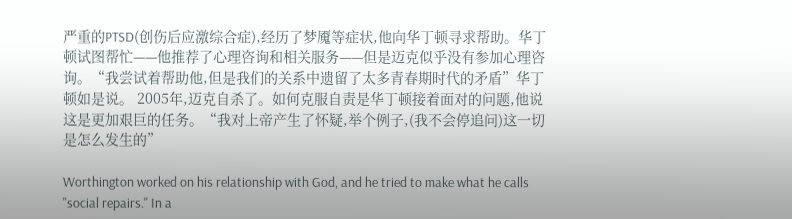严重的PTSD(创伤后应激综合症),经历了梦魇等症状,他向华丁顿寻求帮助。华丁顿试图帮忙——他推荐了心理咨询和相关服务——但是迈克似乎没有参加心理咨询。“我尝试着帮助他,但是我们的关系中遗留了太多青春期时代的矛盾”华丁顿如是说。 2005年,迈克自杀了。如何克服自责是华丁顿接着面对的问题,他说这是更加艰巨的任务。“我对上帝产生了怀疑,举个例子,(我不会停追问)这一切是怎么发生的”

Worthington worked on his relationship with God, and he tried to make what he calls "social repairs." In a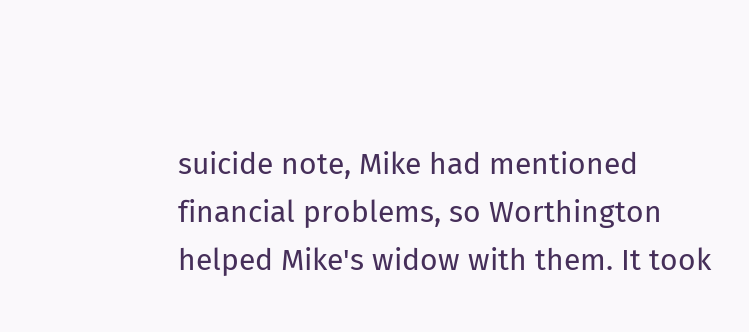suicide note, Mike had mentioned financial problems, so Worthington helped Mike's widow with them. It took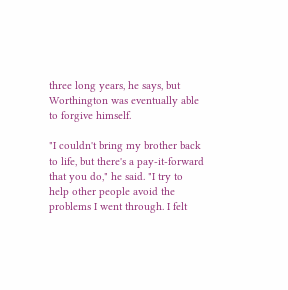three long years, he says, but Worthington was eventually able to forgive himself.

"I couldn't bring my brother back to life, but there's a pay-it-forward that you do," he said. "I try to help other people avoid the problems I went through. I felt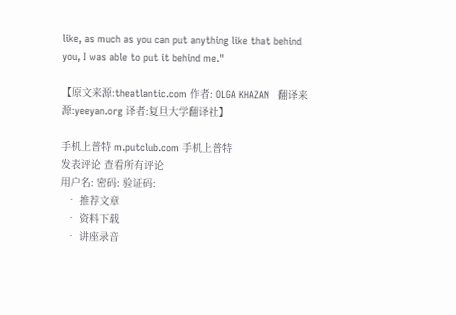like, as much as you can put anything like that behind you, I was able to put it behind me."

【原文来源:theatlantic.com 作者: OLGA KHAZAN   翻译来源:yeeyan.org 译者:复旦大学翻译社】

手机上普特 m.putclub.com 手机上普特
发表评论 查看所有评论
用户名: 密码: 验证码:
  • 推荐文章
  • 资料下载
  • 讲座录音